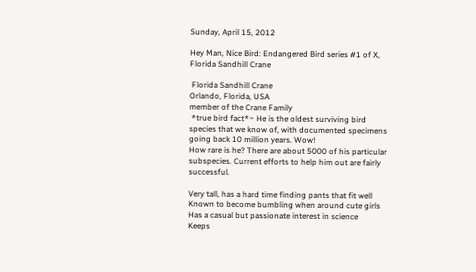Sunday, April 15, 2012

Hey Man, Nice Bird: Endangered Bird series #1 of X, Florida Sandhill Crane

 Florida Sandhill Crane
Orlando, Florida, USA
member of the Crane Family
 *true bird fact*~ He is the oldest surviving bird species that we know of, with documented specimens going back 10 million years. Wow!
How rare is he? There are about 5000 of his particular subspecies. Current efforts to help him out are fairly successful.

Very tall, has a hard time finding pants that fit well
Known to become bumbling when around cute girls
Has a casual but passionate interest in science
Keeps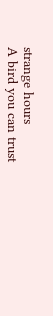strange hours
A bird you can trust